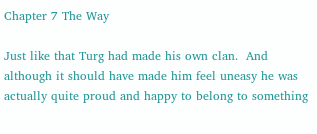Chapter 7 The Way

Just like that Turg had made his own clan.  And although it should have made him feel uneasy he was actually quite proud and happy to belong to something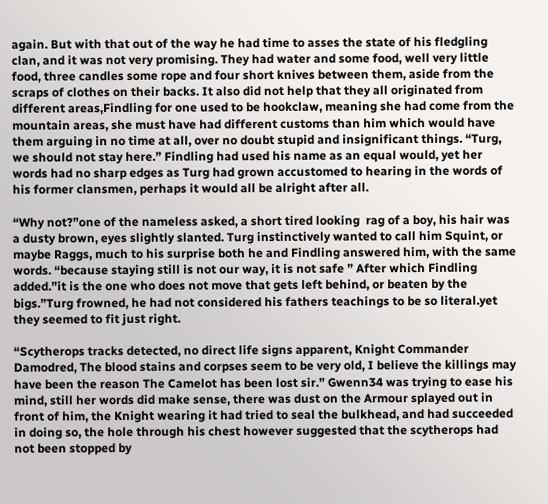again. But with that out of the way he had time to asses the state of his fledgling clan, and it was not very promising. They had water and some food, well very little food, three candles some rope and four short knives between them, aside from the scraps of clothes on their backs. It also did not help that they all originated from different areas,Findling for one used to be hookclaw, meaning she had come from the mountain areas, she must have had different customs than him which would have them arguing in no time at all, over no doubt stupid and insignificant things. “Turg, we should not stay here.” Findling had used his name as an equal would, yet her words had no sharp edges as Turg had grown accustomed to hearing in the words of his former clansmen, perhaps it would all be alright after all.

“Why not?”one of the nameless asked, a short tired looking  rag of a boy, his hair was a dusty brown, eyes slightly slanted. Turg instinctively wanted to call him Squint, or maybe Raggs, much to his surprise both he and Findling answered him, with the same words. “because staying still is not our way, it is not safe ” After which Findling added.”it is the one who does not move that gets left behind, or beaten by the bigs.”Turg frowned, he had not considered his fathers teachings to be so literal.yet they seemed to fit just right.

“Scytherops tracks detected, no direct life signs apparent, Knight Commander Damodred, The blood stains and corpses seem to be very old, I believe the killings may have been the reason The Camelot has been lost sir.” Gwenn34 was trying to ease his mind, still her words did make sense, there was dust on the Armour splayed out in front of him, the Knight wearing it had tried to seal the bulkhead, and had succeeded in doing so, the hole through his chest however suggested that the scytherops had not been stopped by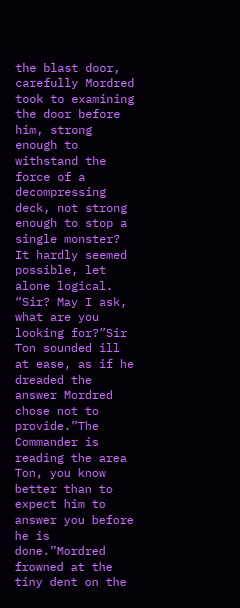the blast door, carefully Mordred took to examining the door before him, strong enough to withstand the force of a decompressing deck, not strong enough to stop a single monster? It hardly seemed possible, let alone logical. “Sir? May I ask, what are you looking for?”Sir Ton sounded ill at ease, as if he dreaded the answer Mordred chose not to provide.”The Commander is reading the area Ton, you know better than to expect him to answer you before he is done.”Mordred frowned at the tiny dent on the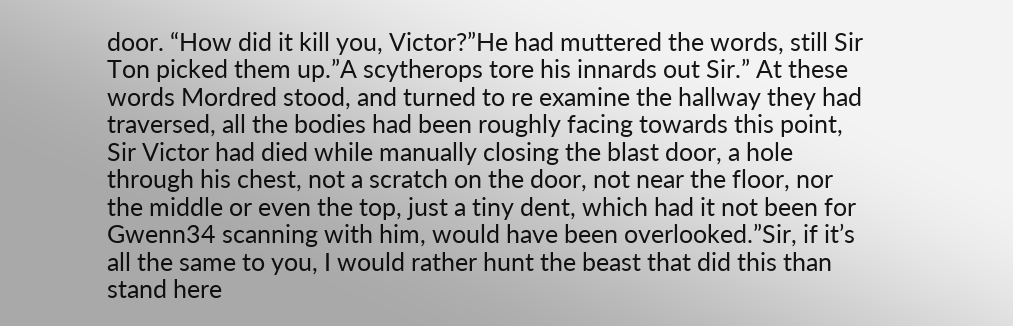door. “How did it kill you, Victor?”He had muttered the words, still Sir Ton picked them up.”A scytherops tore his innards out Sir.” At these words Mordred stood, and turned to re examine the hallway they had traversed, all the bodies had been roughly facing towards this point, Sir Victor had died while manually closing the blast door, a hole through his chest, not a scratch on the door, not near the floor, nor the middle or even the top, just a tiny dent, which had it not been for Gwenn34 scanning with him, would have been overlooked.”Sir, if it’s all the same to you, I would rather hunt the beast that did this than stand here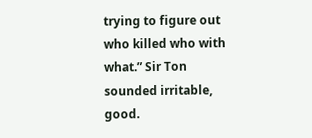trying to figure out who killed who with what.” Sir Ton sounded irritable, good.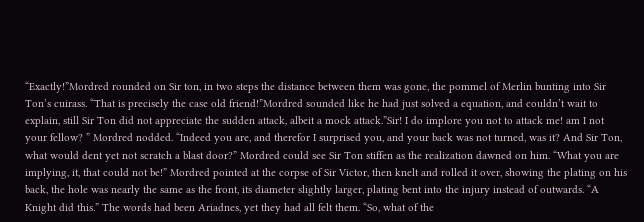“Exactly!”Mordred rounded on Sir ton, in two steps the distance between them was gone, the pommel of Merlin bunting into Sir Ton’s cuirass. “That is precisely the case old friend!”Mordred sounded like he had just solved a equation, and couldn’t wait to explain, still Sir Ton did not appreciate the sudden attack, albeit a mock attack.”Sir! I do implore you not to attack me! am I not your fellow? ” Mordred nodded. “Indeed you are, and therefor I surprised you, and your back was not turned, was it? And Sir Ton, what would dent yet not scratch a blast door?” Mordred could see Sir Ton stiffen as the realization dawned on him. “What you are implying, it, that could not be!” Mordred pointed at the corpse of Sir Victor, then knelt and rolled it over, showing the plating on his back, the hole was nearly the same as the front, its diameter slightly larger, plating bent into the injury instead of outwards. “A Knight did this.” The words had been Ariadnes, yet they had all felt them. “So, what of the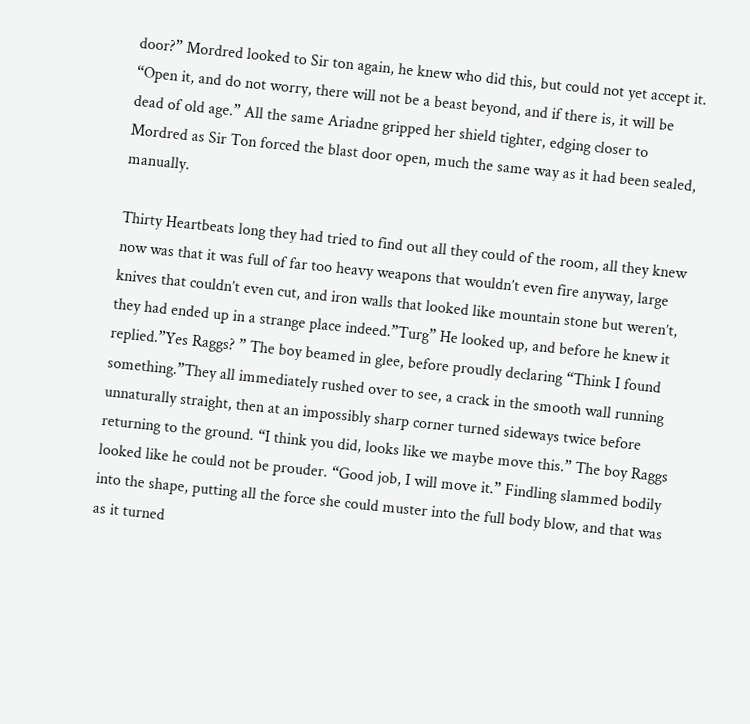door?” Mordred looked to Sir ton again, he knew who did this, but could not yet accept it. “Open it, and do not worry, there will not be a beast beyond, and if there is, it will be dead of old age.” All the same Ariadne gripped her shield tighter, edging closer to Mordred as Sir Ton forced the blast door open, much the same way as it had been sealed, manually.

Thirty Heartbeats long they had tried to find out all they could of the room, all they knew now was that it was full of far too heavy weapons that wouldn’t even fire anyway, large knives that couldn’t even cut, and iron walls that looked like mountain stone but weren’t, they had ended up in a strange place indeed.”Turg” He looked up, and before he knew it replied.”Yes Raggs? ” The boy beamed in glee, before proudly declaring “Think I found something.”They all immediately rushed over to see, a crack in the smooth wall running unnaturally straight, then at an impossibly sharp corner turned sideways twice before returning to the ground. “I think you did, looks like we maybe move this.” The boy Raggs looked like he could not be prouder. “Good job, I will move it.” Findling slammed bodily into the shape, putting all the force she could muster into the full body blow, and that was as it turned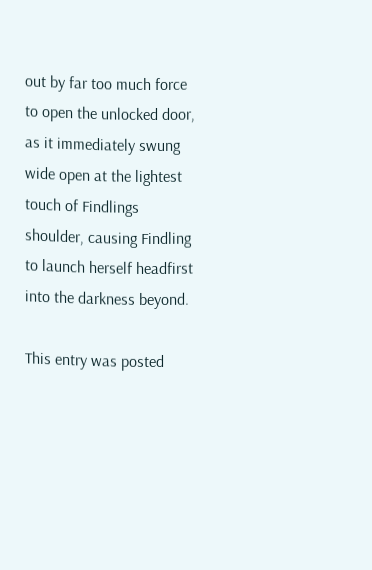out by far too much force to open the unlocked door, as it immediately swung wide open at the lightest touch of Findlings shoulder, causing Findling to launch herself headfirst into the darkness beyond.

This entry was posted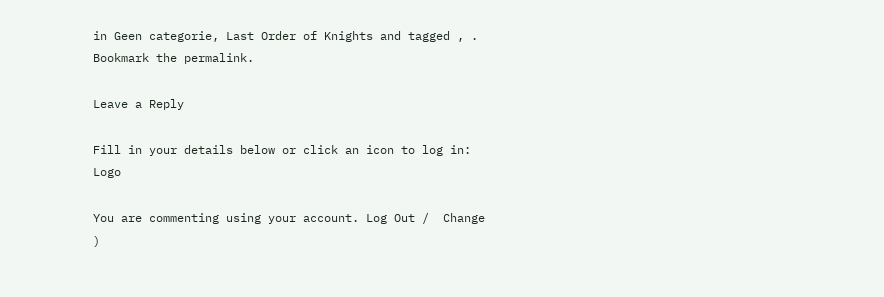in Geen categorie, Last Order of Knights and tagged , . Bookmark the permalink.

Leave a Reply

Fill in your details below or click an icon to log in: Logo

You are commenting using your account. Log Out /  Change )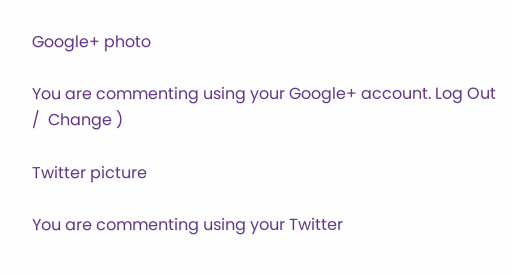Google+ photo

You are commenting using your Google+ account. Log Out /  Change )

Twitter picture

You are commenting using your Twitter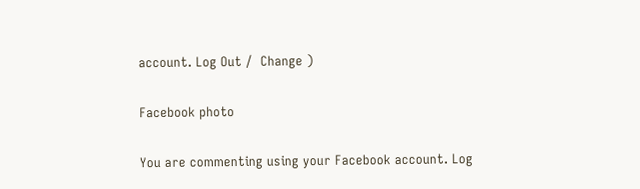account. Log Out /  Change )

Facebook photo

You are commenting using your Facebook account. Log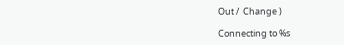Out /  Change )

Connecting to %s